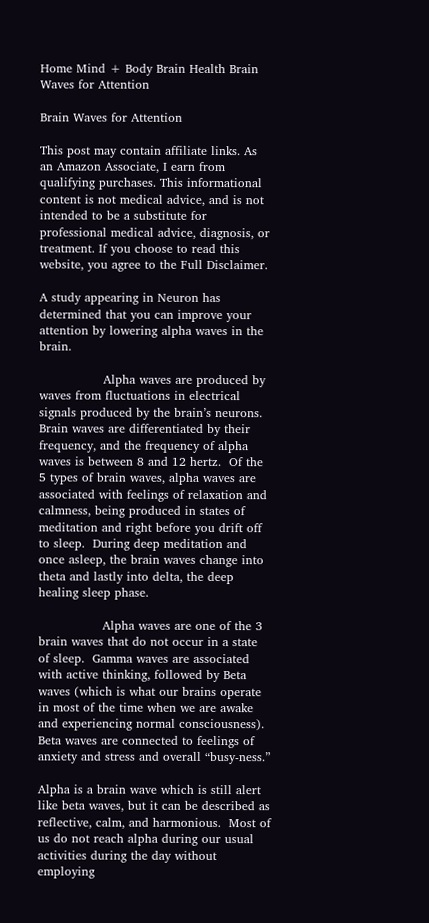Home Mind + Body Brain Health Brain Waves for Attention

Brain Waves for Attention

This post may contain affiliate links. As an Amazon Associate, I earn from qualifying purchases. This informational content is not medical advice, and is not intended to be a substitute for professional medical advice, diagnosis, or treatment. If you choose to read this website, you agree to the Full Disclaimer.

A study appearing in Neuron has determined that you can improve your attention by lowering alpha waves in the brain.

                Alpha waves are produced by waves from fluctuations in electrical signals produced by the brain’s neurons.  Brain waves are differentiated by their frequency, and the frequency of alpha waves is between 8 and 12 hertz.  Of the 5 types of brain waves, alpha waves are associated with feelings of relaxation and calmness, being produced in states of meditation and right before you drift off to sleep.  During deep meditation and once asleep, the brain waves change into theta and lastly into delta, the deep healing sleep phase.

                Alpha waves are one of the 3 brain waves that do not occur in a state of sleep.  Gamma waves are associated with active thinking, followed by Beta waves (which is what our brains operate in most of the time when we are awake and experiencing normal consciousness).  Beta waves are connected to feelings of anxiety and stress and overall “busy-ness.”

Alpha is a brain wave which is still alert like beta waves, but it can be described as reflective, calm, and harmonious.  Most of us do not reach alpha during our usual activities during the day without employing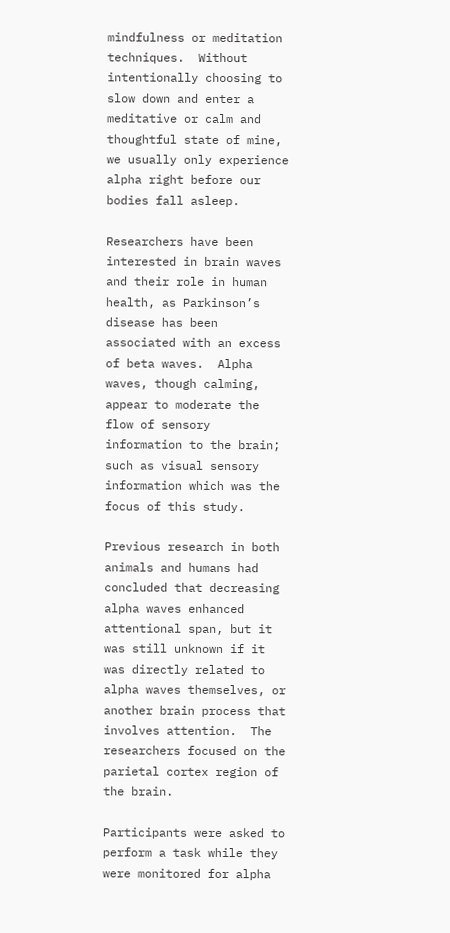mindfulness or meditation techniques.  Without intentionally choosing to slow down and enter a meditative or calm and thoughtful state of mine, we usually only experience alpha right before our bodies fall asleep.

Researchers have been interested in brain waves and their role in human health, as Parkinson’s disease has been associated with an excess of beta waves.  Alpha waves, though calming, appear to moderate the flow of sensory information to the brain; such as visual sensory information which was the focus of this study.

Previous research in both animals and humans had concluded that decreasing alpha waves enhanced attentional span, but it was still unknown if it was directly related to alpha waves themselves, or another brain process that involves attention.  The researchers focused on the parietal cortex region of the brain.

Participants were asked to perform a task while they were monitored for alpha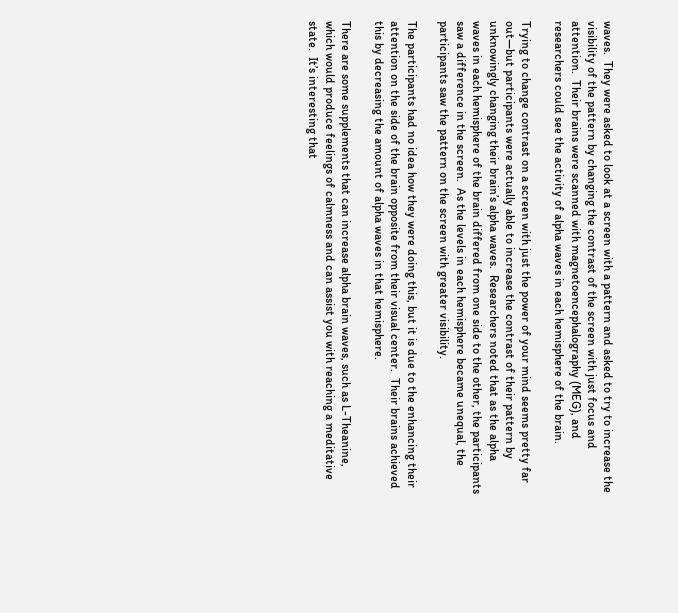waves.  They were asked to look at a screen with a pattern and asked to try to increase the visibility of the pattern by changing the contrast of the screen with just focus and attention.  Their brains were scanned with magnetoencephalography (MEG), and researchers could see the activity of alpha waves in each hemisphere of the brain.

Trying to change contrast on a screen with just the power of your mind seems pretty far out—but participants were actually able to increase the contrast of their pattern by unknowingly changing their brain’s alpha waves.  Researchers noted that as the alpha waves in each hemisphere of the brain differed from one side to the other, the participants saw a difference in the screen.  As the levels in each hemisphere became unequal, the participants saw the pattern on the screen with greater visibility.

The participants had no idea how they were doing this, but it is due to the enhancing their attention on the side of the brain opposite from their visual center.  Their brains achieved this by decreasing the amount of alpha waves in that hemisphere.

There are some supplements that can increase alpha brain waves, such as L-Theanine, which would produce feelings of calmness and can assist you with reaching a meditative state.  It’s interesting that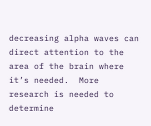decreasing alpha waves can direct attention to the area of the brain where it’s needed.  More research is needed to determine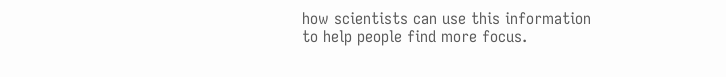how scientists can use this information to help people find more focus.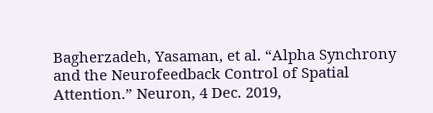Bagherzadeh, Yasaman, et al. “Alpha Synchrony and the Neurofeedback Control of Spatial Attention.” Neuron, 4 Dec. 2019,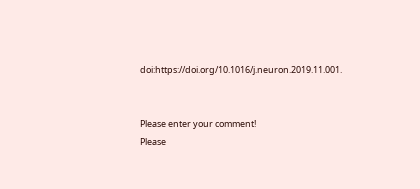doi:https://doi.org/10.1016/j.neuron.2019.11.001.


Please enter your comment!
Please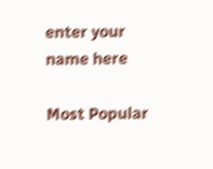enter your name here

Most Popular